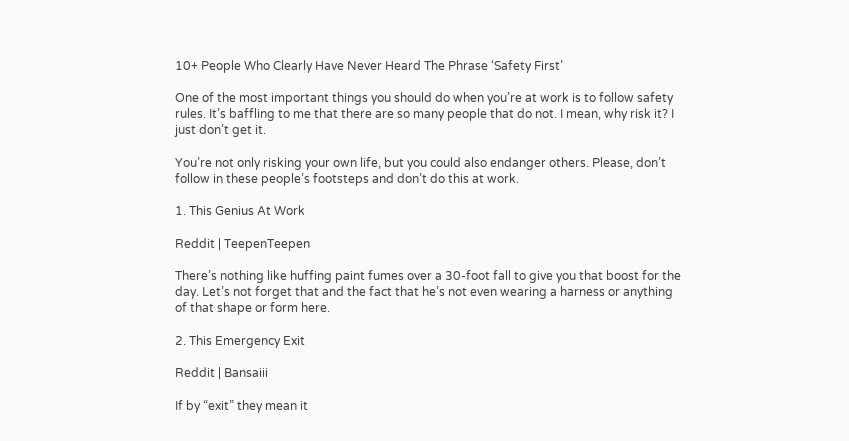10+ People Who Clearly Have Never Heard The Phrase ‘Safety First’

One of the most important things you should do when you’re at work is to follow safety rules. It’s baffling to me that there are so many people that do not. I mean, why risk it? I just don’t get it.

You’re not only risking your own life, but you could also endanger others. Please, don’t follow in these people’s footsteps and don’t do this at work.

1. This Genius At Work

Reddit | TeepenTeepen

There’s nothing like huffing paint fumes over a 30-foot fall to give you that boost for the day. Let’s not forget that and the fact that he’s not even wearing a harness or anything of that shape or form here.

2. This Emergency Exit

Reddit | Bansaiii

If by “exit” they mean it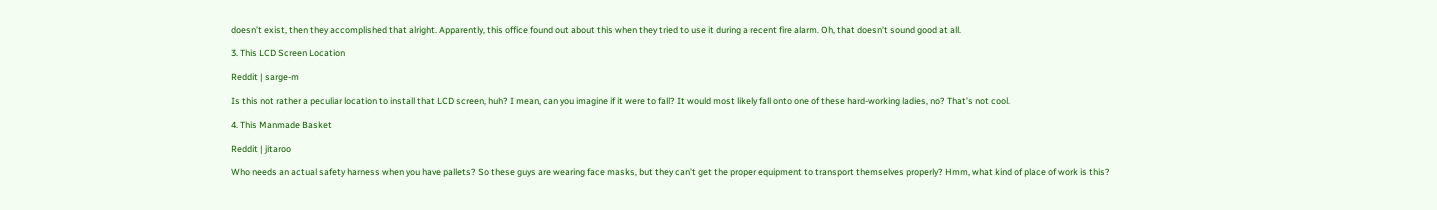doesn’t exist, then they accomplished that alright. Apparently, this office found out about this when they tried to use it during a recent fire alarm. Oh, that doesn’t sound good at all.

3. This LCD Screen Location

Reddit | sarge-m

Is this not rather a peculiar location to install that LCD screen, huh? I mean, can you imagine if it were to fall? It would most likely fall onto one of these hard-working ladies, no? That’s not cool.

4. This Manmade Basket

Reddit | jitaroo

Who needs an actual safety harness when you have pallets? So these guys are wearing face masks, but they can’t get the proper equipment to transport themselves properly? Hmm, what kind of place of work is this?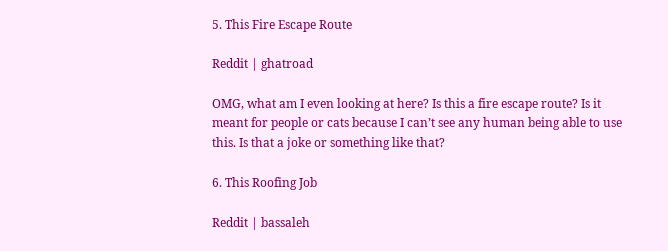5. This Fire Escape Route

Reddit | ghatroad

OMG, what am I even looking at here? Is this a fire escape route? Is it meant for people or cats because I can’t see any human being able to use this. Is that a joke or something like that?

6. This Roofing Job

Reddit | bassaleh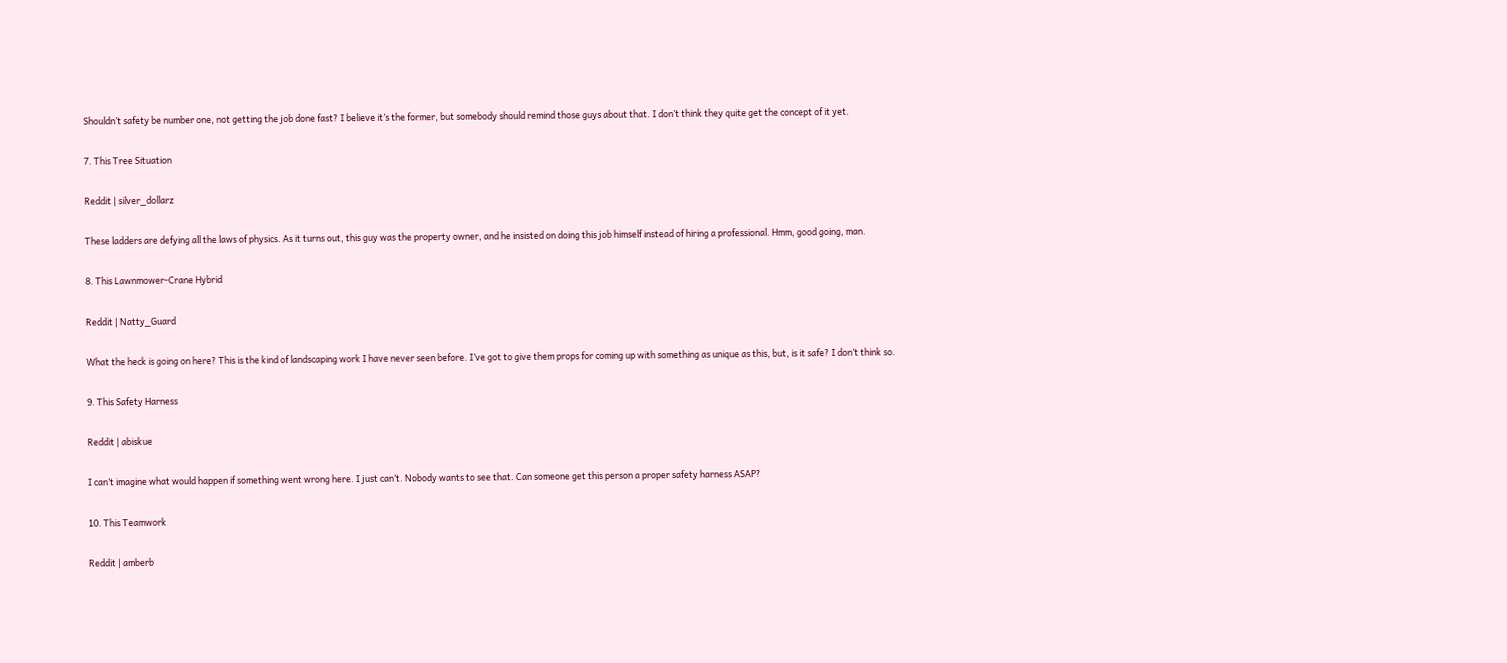Shouldn’t safety be number one, not getting the job done fast? I believe it’s the former, but somebody should remind those guys about that. I don’t think they quite get the concept of it yet.

7. This Tree Situation

Reddit | silver_dollarz

These ladders are defying all the laws of physics. As it turns out, this guy was the property owner, and he insisted on doing this job himself instead of hiring a professional. Hmm, good going, man.

8. This Lawnmower-Crane Hybrid

Reddit | Natty_Guard

What the heck is going on here? This is the kind of landscaping work I have never seen before. I’ve got to give them props for coming up with something as unique as this, but, is it safe? I don’t think so.

9. This Safety Harness

Reddit | abiskue

I can’t imagine what would happen if something went wrong here. I just can’t. Nobody wants to see that. Can someone get this person a proper safety harness ASAP?

10. This Teamwork

Reddit | amberb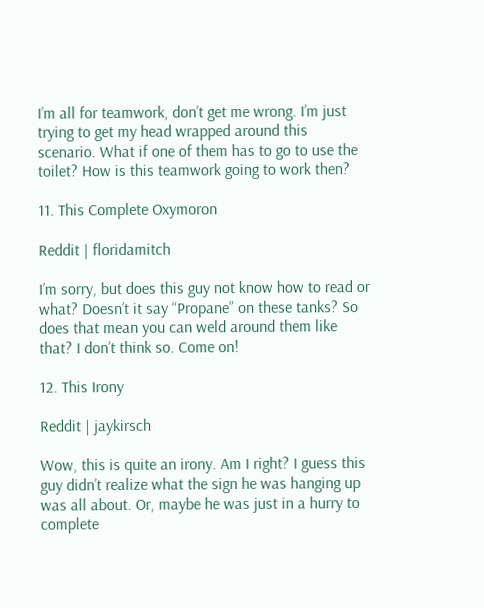I’m all for teamwork, don’t get me wrong. I’m just trying to get my head wrapped around this scenario. What if one of them has to go to use the toilet? How is this teamwork going to work then?

11. This Complete Oxymoron

Reddit | floridamitch

I’m sorry, but does this guy not know how to read or what? Doesn’t it say “Propane” on these tanks? So does that mean you can weld around them like that? I don’t think so. Come on!

12. This Irony

Reddit | jaykirsch

Wow, this is quite an irony. Am I right? I guess this guy didn’t realize what the sign he was hanging up was all about. Or, maybe he was just in a hurry to complete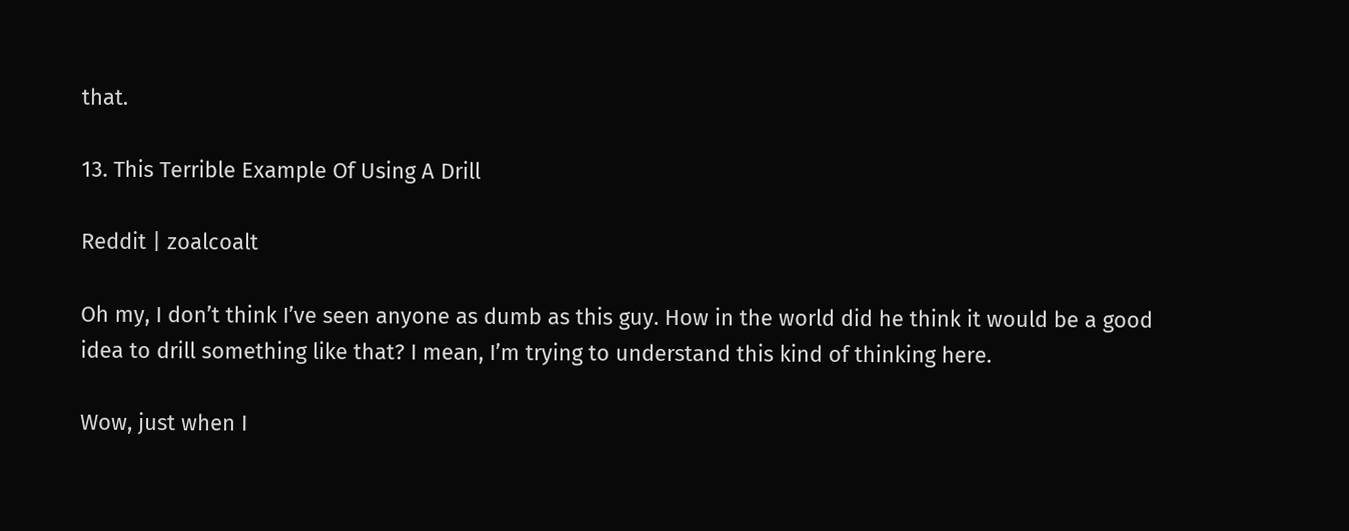that.

13. This Terrible Example Of Using A Drill

Reddit | zoalcoalt

Oh my, I don’t think I’ve seen anyone as dumb as this guy. How in the world did he think it would be a good idea to drill something like that? I mean, I’m trying to understand this kind of thinking here.

Wow, just when I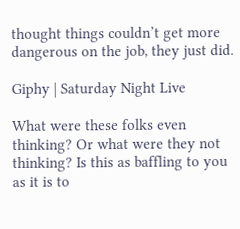thought things couldn’t get more dangerous on the job, they just did.

Giphy | Saturday Night Live

What were these folks even thinking? Or what were they not thinking? Is this as baffling to you as it is to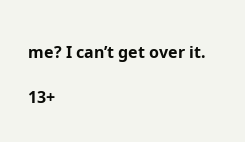me? I can’t get over it.

13+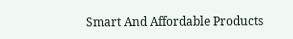Smart And Affordable Products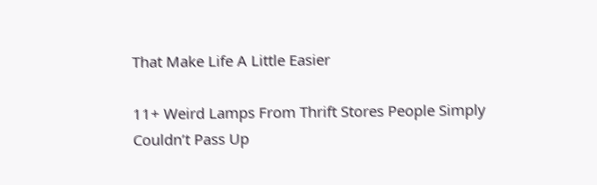That Make Life A Little Easier

11+ Weird Lamps From Thrift Stores People Simply Couldn’t Pass Up